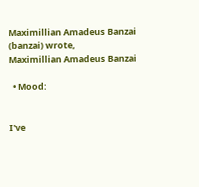Maximillian Amadeus Banzai (banzai) wrote,
Maximillian Amadeus Banzai

  • Mood:


I've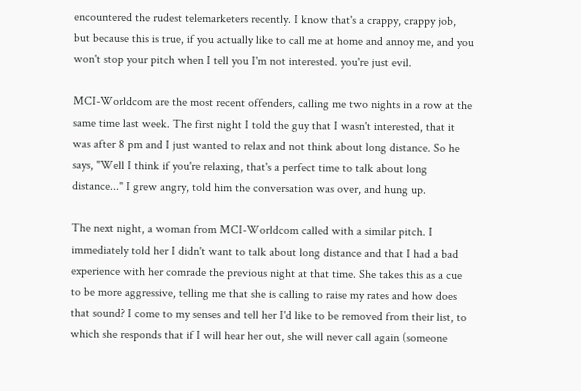encountered the rudest telemarketers recently. I know that's a crappy, crappy job, but because this is true, if you actually like to call me at home and annoy me, and you won't stop your pitch when I tell you I'm not interested. you're just evil.

MCI-Worldcom are the most recent offenders, calling me two nights in a row at the same time last week. The first night I told the guy that I wasn't interested, that it was after 8 pm and I just wanted to relax and not think about long distance. So he says, "Well I think if you're relaxing, that's a perfect time to talk about long distance..." I grew angry, told him the conversation was over, and hung up.

The next night, a woman from MCI-Worldcom called with a similar pitch. I immediately told her I didn't want to talk about long distance and that I had a bad experience with her comrade the previous night at that time. She takes this as a cue to be more aggressive, telling me that she is calling to raise my rates and how does that sound? I come to my senses and tell her I'd like to be removed from their list, to which she responds that if I will hear her out, she will never call again (someone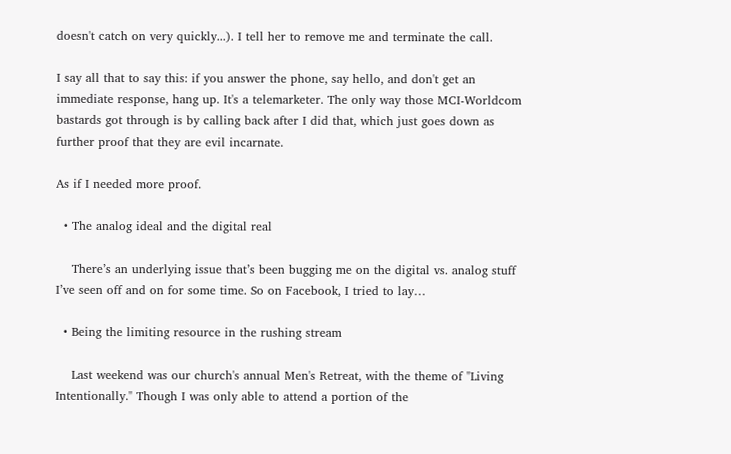doesn't catch on very quickly...). I tell her to remove me and terminate the call.

I say all that to say this: if you answer the phone, say hello, and don't get an immediate response, hang up. It's a telemarketer. The only way those MCI-Worldcom bastards got through is by calling back after I did that, which just goes down as further proof that they are evil incarnate.

As if I needed more proof.

  • The analog ideal and the digital real

    There’s an underlying issue that’s been bugging me on the digital vs. analog stuff I’ve seen off and on for some time. So on Facebook, I tried to lay…

  • Being the limiting resource in the rushing stream

    Last weekend was our church's annual Men's Retreat, with the theme of "Living Intentionally." Though I was only able to attend a portion of the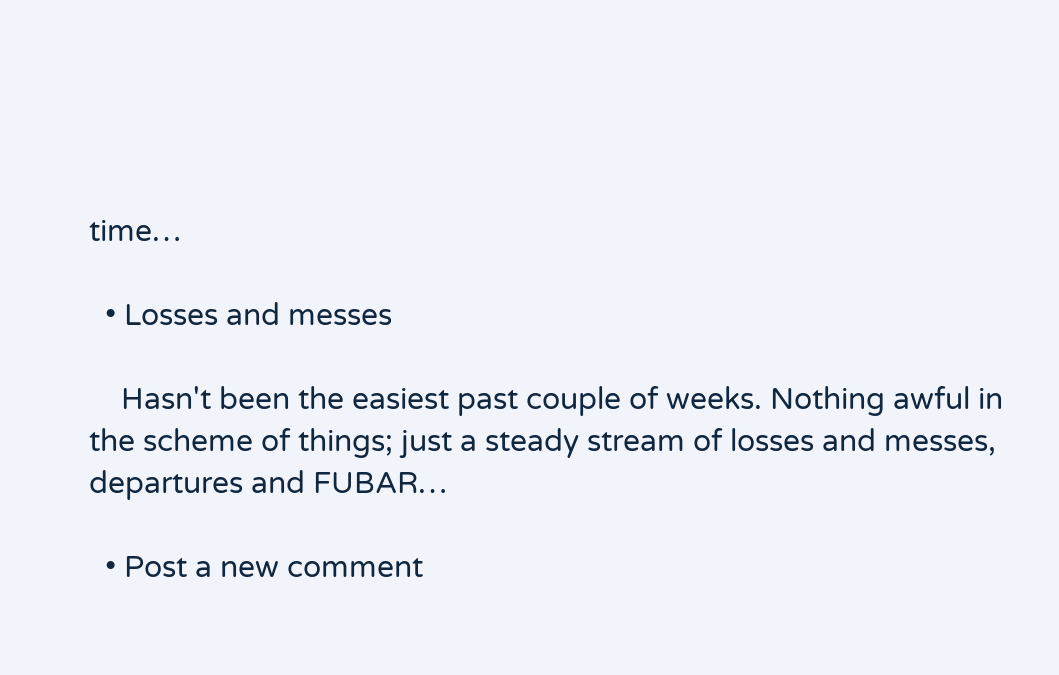time…

  • Losses and messes

    Hasn't been the easiest past couple of weeks. Nothing awful in the scheme of things; just a steady stream of losses and messes, departures and FUBAR…

  • Post a new comment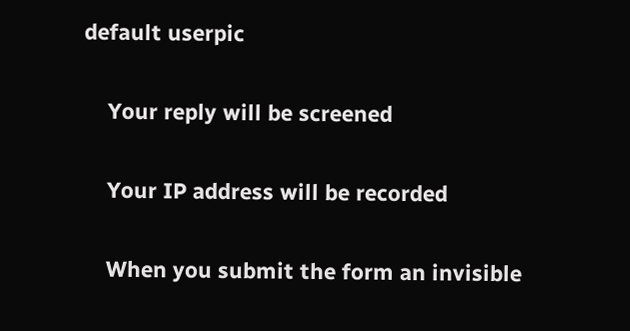default userpic

    Your reply will be screened

    Your IP address will be recorded

    When you submit the form an invisible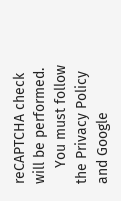reCAPTCHA check will be performed.
    You must follow the Privacy Policy and Google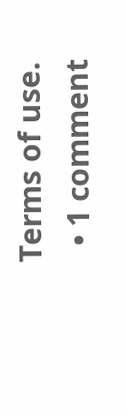Terms of use.
  • 1 comment